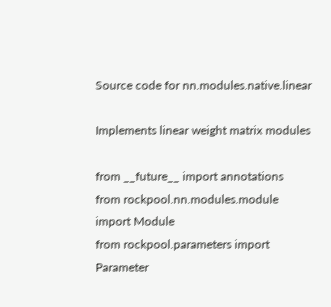Source code for nn.modules.native.linear

Implements linear weight matrix modules

from __future__ import annotations
from rockpool.nn.modules.module import Module
from rockpool.parameters import Parameter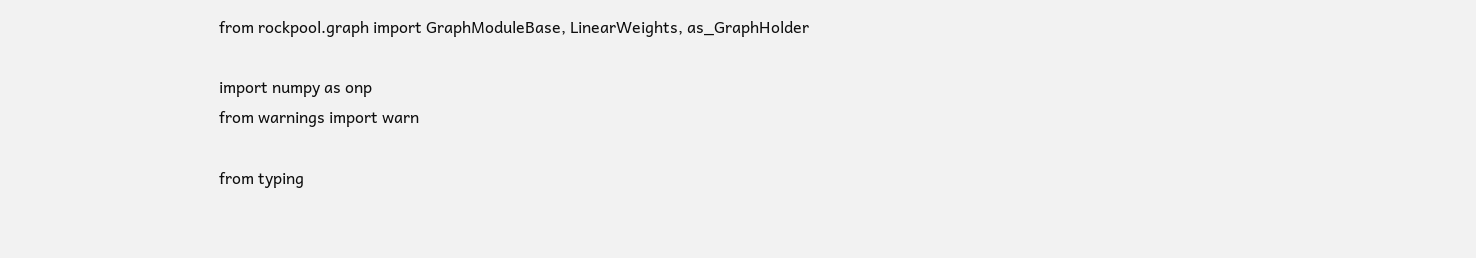from rockpool.graph import GraphModuleBase, LinearWeights, as_GraphHolder

import numpy as onp
from warnings import warn

from typing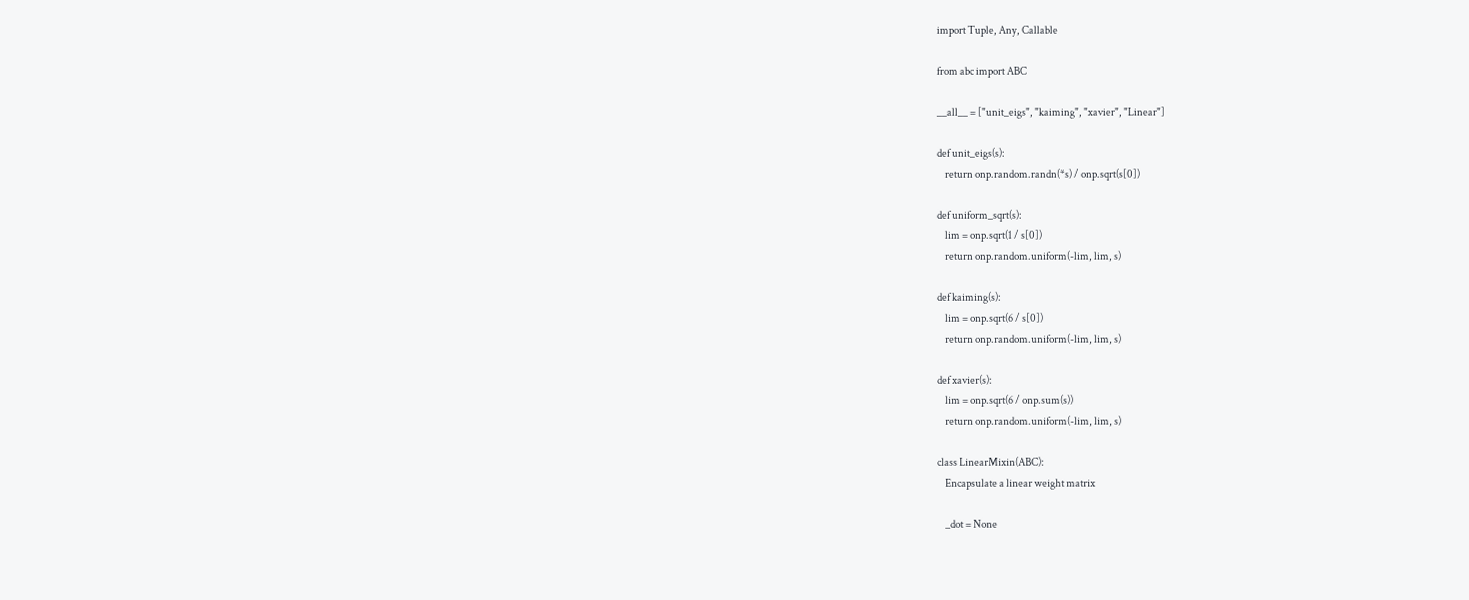import Tuple, Any, Callable

from abc import ABC

__all__ = ["unit_eigs", "kaiming", "xavier", "Linear"]

def unit_eigs(s):
    return onp.random.randn(*s) / onp.sqrt(s[0])

def uniform_sqrt(s):
    lim = onp.sqrt(1 / s[0])
    return onp.random.uniform(-lim, lim, s)

def kaiming(s):
    lim = onp.sqrt(6 / s[0])
    return onp.random.uniform(-lim, lim, s)

def xavier(s):
    lim = onp.sqrt(6 / onp.sum(s))
    return onp.random.uniform(-lim, lim, s)

class LinearMixin(ABC):
    Encapsulate a linear weight matrix

    _dot = None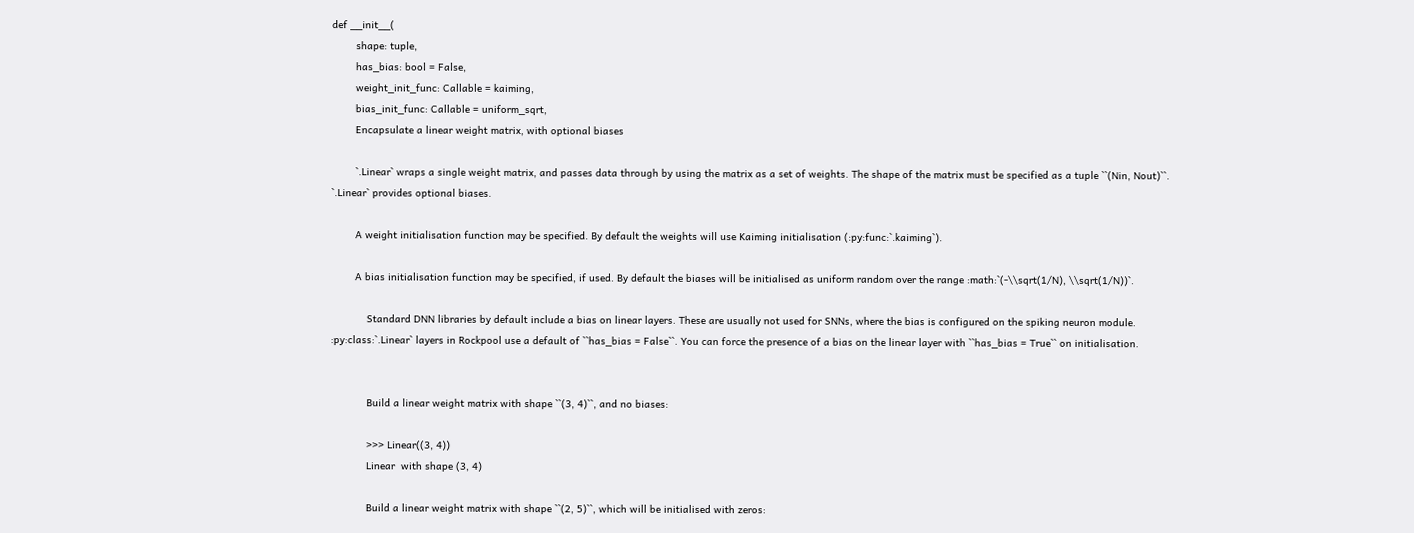def __init__(
        shape: tuple,
        has_bias: bool = False,
        weight_init_func: Callable = kaiming,
        bias_init_func: Callable = uniform_sqrt,
        Encapsulate a linear weight matrix, with optional biases

        `.Linear` wraps a single weight matrix, and passes data through by using the matrix as a set of weights. The shape of the matrix must be specified as a tuple ``(Nin, Nout)``. `.Linear` provides optional biases.

        A weight initialisation function may be specified. By default the weights will use Kaiming initialisation (:py:func:`.kaiming`).

        A bias initialisation function may be specified, if used. By default the biases will be initialised as uniform random over the range :math:`(-\\sqrt(1/N), \\sqrt(1/N))`.

            Standard DNN libraries by default include a bias on linear layers. These are usually not used for SNNs, where the bias is configured on the spiking neuron module. :py:class:`.Linear` layers in Rockpool use a default of ``has_bias = False``. You can force the presence of a bias on the linear layer with ``has_bias = True`` on initialisation.


            Build a linear weight matrix with shape ``(3, 4)``, and no biases:

            >>> Linear((3, 4))
            Linear  with shape (3, 4)

            Build a linear weight matrix with shape ``(2, 5)``, which will be initialised with zeros: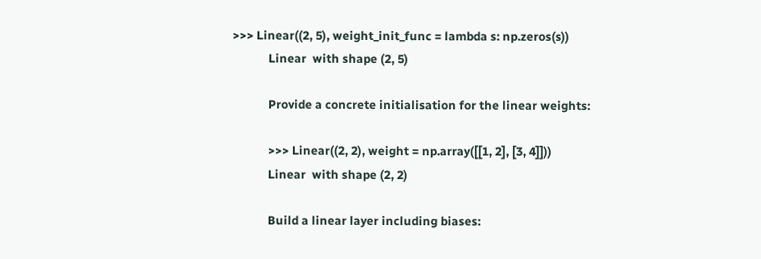>>> Linear((2, 5), weight_init_func = lambda s: np.zeros(s))
            Linear  with shape (2, 5)

            Provide a concrete initialisation for the linear weights:

            >>> Linear((2, 2), weight = np.array([[1, 2], [3, 4]]))
            Linear  with shape (2, 2)

            Build a linear layer including biases: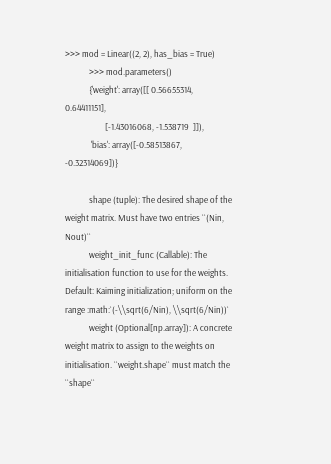>>> mod = Linear((2, 2), has_bias = True)
            >>> mod.parameters()
            {'weight': array([[ 0.56655314,  0.64411151],
                    [-1.43016068, -1.538719  ]]),
             'bias': array([-0.58513867, -0.32314069])}

            shape (tuple): The desired shape of the weight matrix. Must have two entries ``(Nin, Nout)``
            weight_init_func (Callable): The initialisation function to use for the weights. Default: Kaiming initialization; uniform on the range :math:`(-\\sqrt(6/Nin), \\sqrt(6/Nin))`
            weight (Optional[np.array]): A concrete weight matrix to assign to the weights on initialisation. ``weight.shape`` must match the ``shape``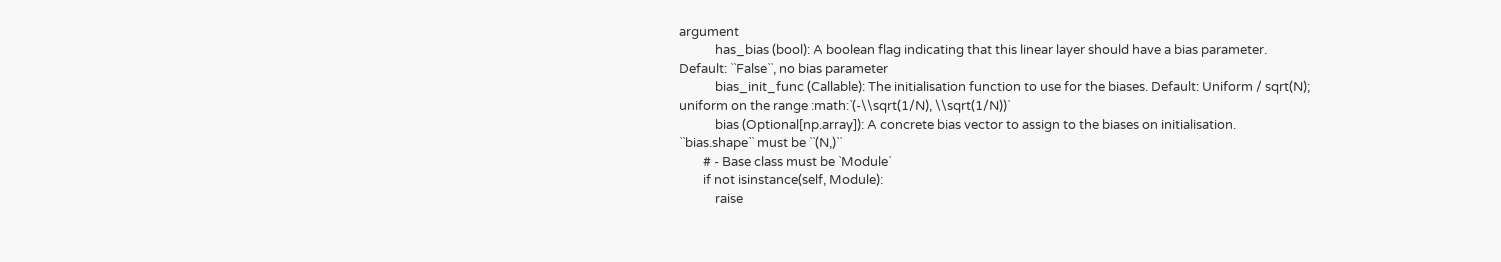argument
            has_bias (bool): A boolean flag indicating that this linear layer should have a bias parameter. Default: ``False``, no bias parameter
            bias_init_func (Callable): The initialisation function to use for the biases. Default: Uniform / sqrt(N); uniform on the range :math:`(-\\sqrt(1/N), \\sqrt(1/N))`
            bias (Optional[np.array]): A concrete bias vector to assign to the biases on initialisation. ``bias.shape`` must be ``(N,)``
        # - Base class must be `Module`
        if not isinstance(self, Module):
            raise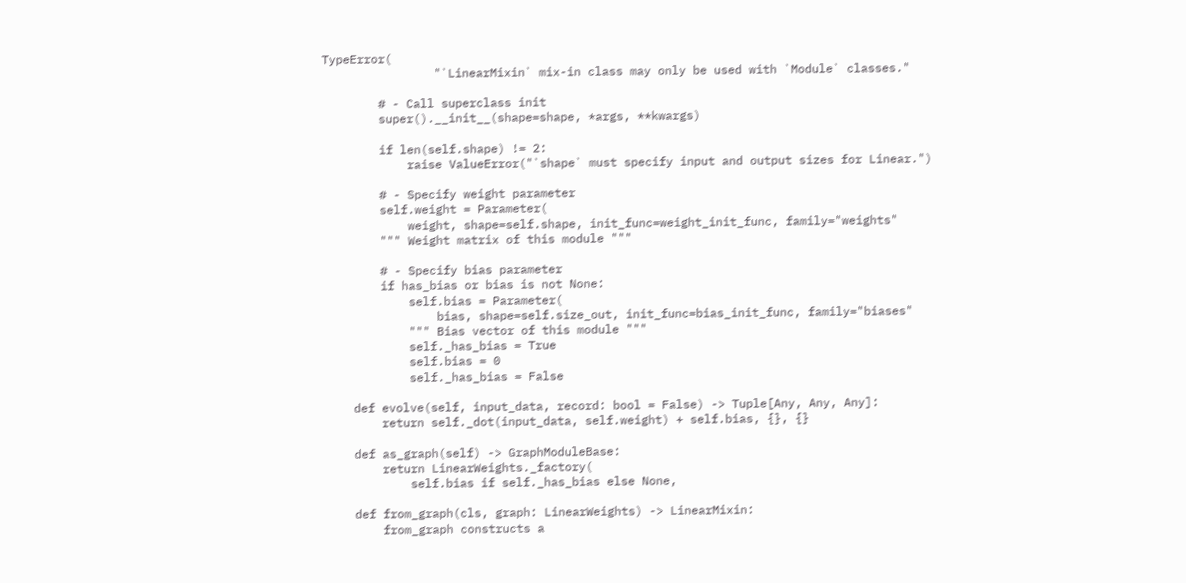TypeError(
                "`LinearMixin` mix-in class may only be used with `Module` classes."

        # - Call superclass init
        super().__init__(shape=shape, *args, **kwargs)

        if len(self.shape) != 2:
            raise ValueError("`shape` must specify input and output sizes for Linear.")

        # - Specify weight parameter
        self.weight = Parameter(
            weight, shape=self.shape, init_func=weight_init_func, family="weights"
        """ Weight matrix of this module """

        # - Specify bias parameter
        if has_bias or bias is not None:
            self.bias = Parameter(
                bias, shape=self.size_out, init_func=bias_init_func, family="biases"
            """ Bias vector of this module """
            self._has_bias = True
            self.bias = 0
            self._has_bias = False

    def evolve(self, input_data, record: bool = False) -> Tuple[Any, Any, Any]:
        return self._dot(input_data, self.weight) + self.bias, {}, {}

    def as_graph(self) -> GraphModuleBase:
        return LinearWeights._factory(
            self.bias if self._has_bias else None,

    def from_graph(cls, graph: LinearWeights) -> LinearMixin:
        from_graph constructs a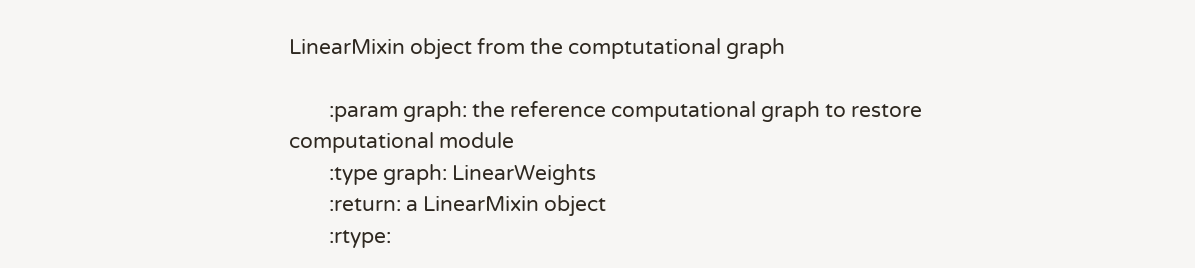LinearMixin object from the comptutational graph

        :param graph: the reference computational graph to restore computational module
        :type graph: LinearWeights
        :return: a LinearMixin object
        :rtype: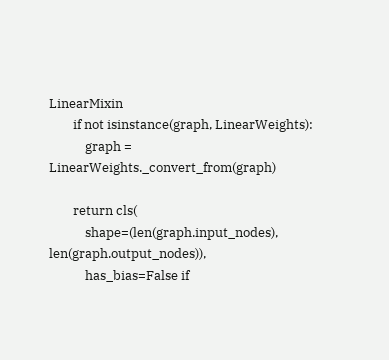LinearMixin
        if not isinstance(graph, LinearWeights):
            graph = LinearWeights._convert_from(graph)

        return cls(
            shape=(len(graph.input_nodes), len(graph.output_nodes)),
            has_bias=False if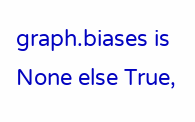graph.biases is None else True,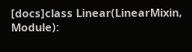[docs]class Linear(LinearMixin, Module):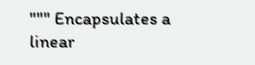""" Encapsulates a linear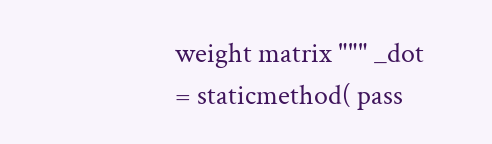weight matrix """ _dot = staticmethod( pass